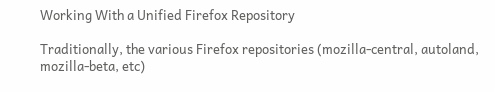Working With a Unified Firefox Repository

Traditionally, the various Firefox repositories (mozilla-central, autoland, mozilla-beta, etc)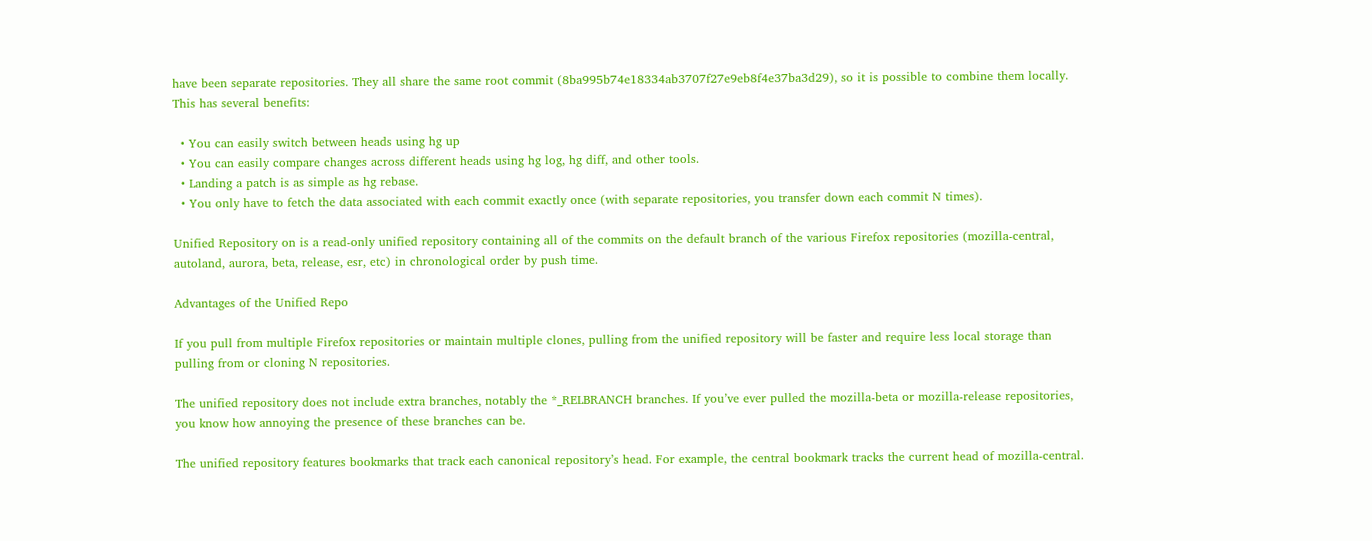have been separate repositories. They all share the same root commit (8ba995b74e18334ab3707f27e9eb8f4e37ba3d29), so it is possible to combine them locally. This has several benefits:

  • You can easily switch between heads using hg up
  • You can easily compare changes across different heads using hg log, hg diff, and other tools.
  • Landing a patch is as simple as hg rebase.
  • You only have to fetch the data associated with each commit exactly once (with separate repositories, you transfer down each commit N times).

Unified Repository on is a read-only unified repository containing all of the commits on the default branch of the various Firefox repositories (mozilla-central, autoland, aurora, beta, release, esr, etc) in chronological order by push time.

Advantages of the Unified Repo

If you pull from multiple Firefox repositories or maintain multiple clones, pulling from the unified repository will be faster and require less local storage than pulling from or cloning N repositories.

The unified repository does not include extra branches, notably the *_RELBRANCH branches. If you’ve ever pulled the mozilla-beta or mozilla-release repositories, you know how annoying the presence of these branches can be.

The unified repository features bookmarks that track each canonical repository’s head. For example, the central bookmark tracks the current head of mozilla-central.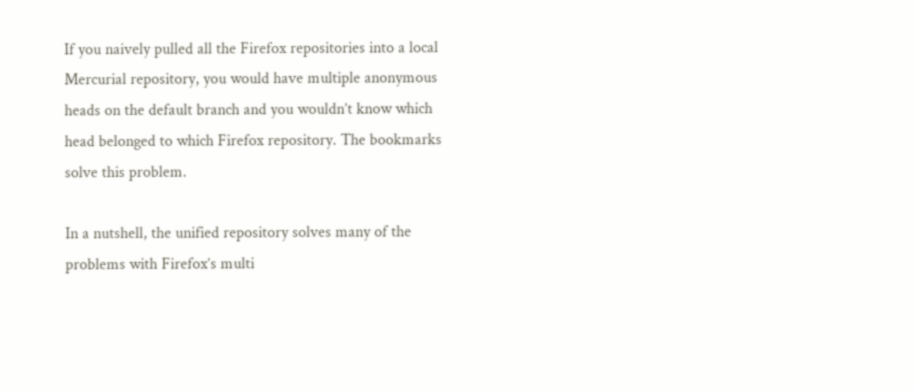If you naively pulled all the Firefox repositories into a local Mercurial repository, you would have multiple anonymous heads on the default branch and you wouldn’t know which head belonged to which Firefox repository. The bookmarks solve this problem.

In a nutshell, the unified repository solves many of the problems with Firefox’s multi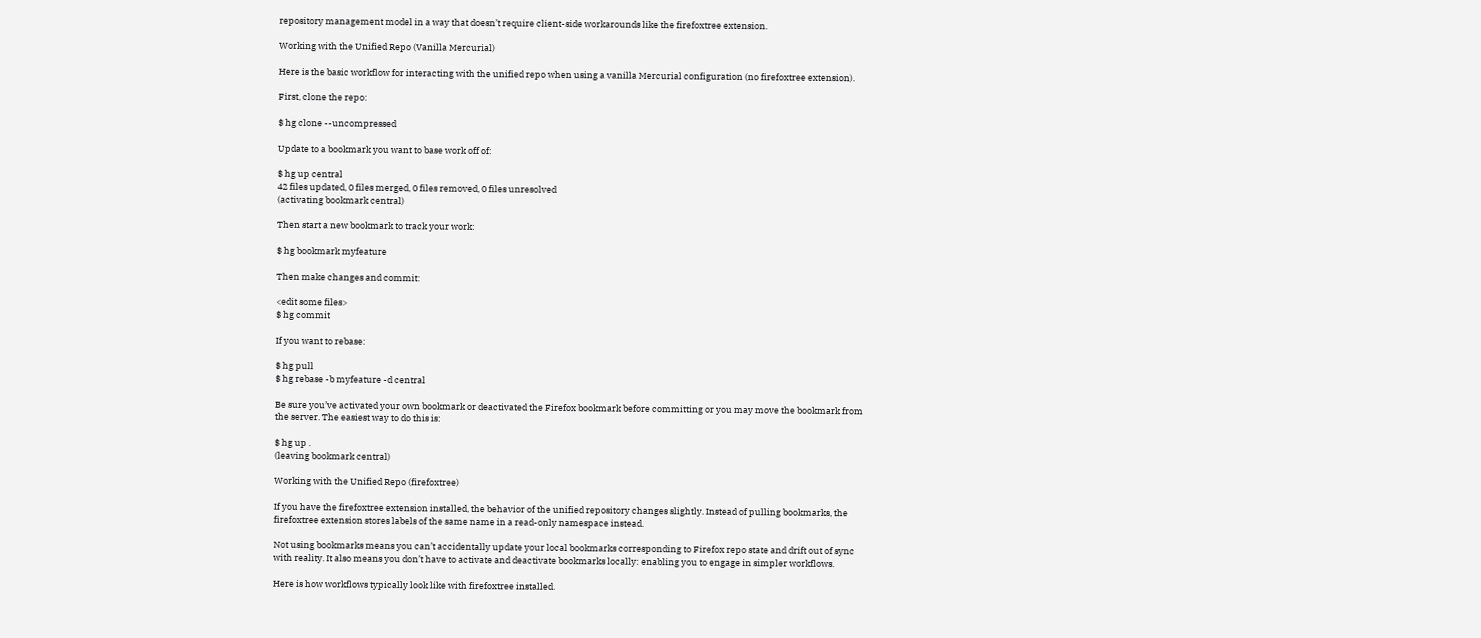repository management model in a way that doesn’t require client-side workarounds like the firefoxtree extension.

Working with the Unified Repo (Vanilla Mercurial)

Here is the basic workflow for interacting with the unified repo when using a vanilla Mercurial configuration (no firefoxtree extension).

First, clone the repo:

$ hg clone --uncompressed

Update to a bookmark you want to base work off of:

$ hg up central
42 files updated, 0 files merged, 0 files removed, 0 files unresolved
(activating bookmark central)

Then start a new bookmark to track your work:

$ hg bookmark myfeature

Then make changes and commit:

<edit some files>
$ hg commit

If you want to rebase:

$ hg pull
$ hg rebase -b myfeature -d central

Be sure you’ve activated your own bookmark or deactivated the Firefox bookmark before committing or you may move the bookmark from the server. The easiest way to do this is:

$ hg up .
(leaving bookmark central)

Working with the Unified Repo (firefoxtree)

If you have the firefoxtree extension installed, the behavior of the unified repository changes slightly. Instead of pulling bookmarks, the firefoxtree extension stores labels of the same name in a read-only namespace instead.

Not using bookmarks means you can’t accidentally update your local bookmarks corresponding to Firefox repo state and drift out of sync with reality. It also means you don’t have to activate and deactivate bookmarks locally: enabling you to engage in simpler workflows.

Here is how workflows typically look like with firefoxtree installed.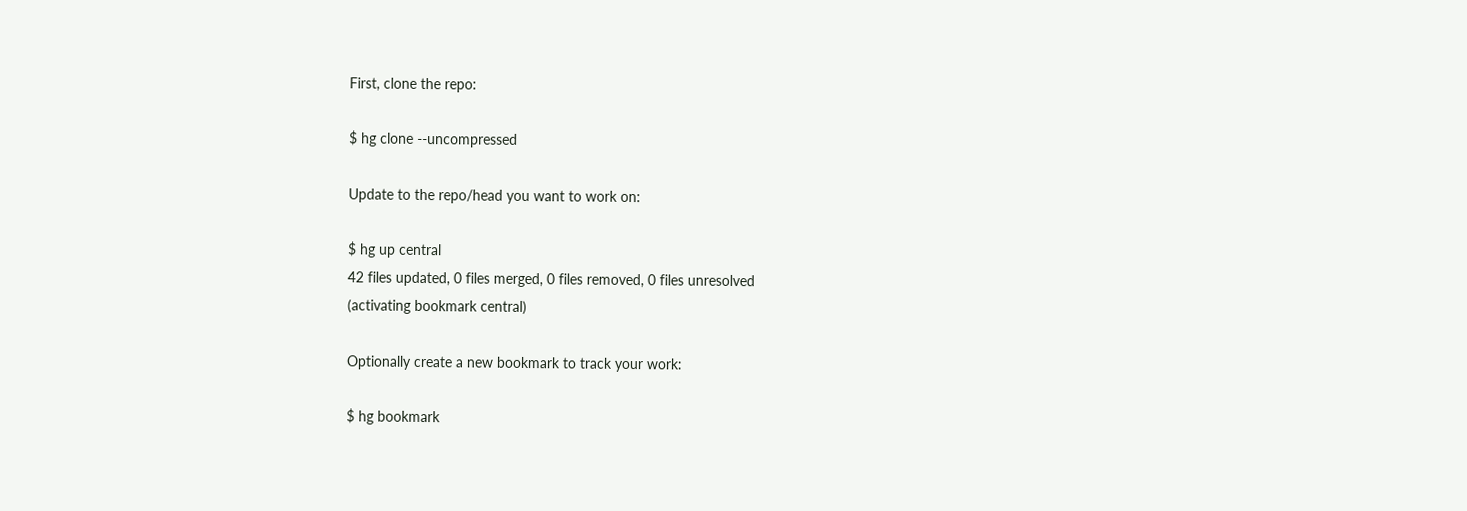First, clone the repo:

$ hg clone --uncompressed

Update to the repo/head you want to work on:

$ hg up central
42 files updated, 0 files merged, 0 files removed, 0 files unresolved
(activating bookmark central)

Optionally create a new bookmark to track your work:

$ hg bookmark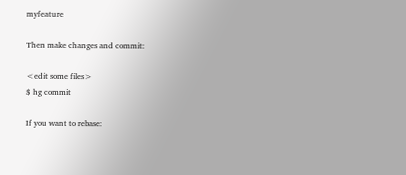myfeature

Then make changes and commit:

<edit some files>
$ hg commit

If you want to rebase: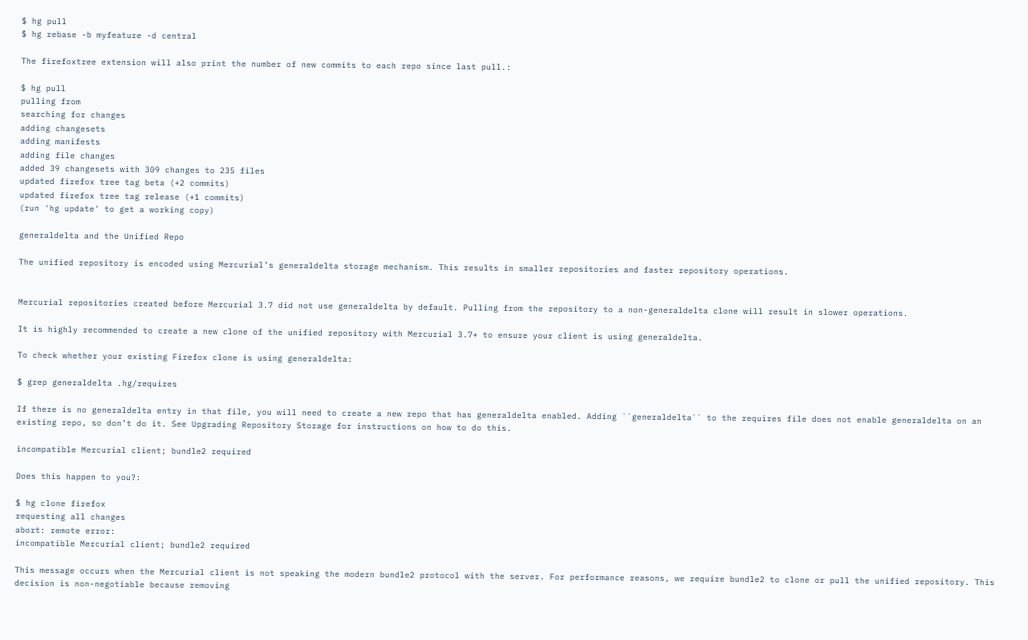$ hg pull
$ hg rebase -b myfeature -d central

The firefoxtree extension will also print the number of new commits to each repo since last pull.:

$ hg pull
pulling from
searching for changes
adding changesets
adding manifests
adding file changes
added 39 changesets with 309 changes to 235 files
updated firefox tree tag beta (+2 commits)
updated firefox tree tag release (+1 commits)
(run 'hg update' to get a working copy)

generaldelta and the Unified Repo

The unified repository is encoded using Mercurial’s generaldelta storage mechanism. This results in smaller repositories and faster repository operations.


Mercurial repositories created before Mercurial 3.7 did not use generaldelta by default. Pulling from the repository to a non-generaldelta clone will result in slower operations.

It is highly recommended to create a new clone of the unified repository with Mercurial 3.7+ to ensure your client is using generaldelta.

To check whether your existing Firefox clone is using generaldelta:

$ grep generaldelta .hg/requires

If there is no generaldelta entry in that file, you will need to create a new repo that has generaldelta enabled. Adding ``generaldelta`` to the requires file does not enable generaldelta on an existing repo, so don’t do it. See Upgrading Repository Storage for instructions on how to do this.

incompatible Mercurial client; bundle2 required

Does this happen to you?:

$ hg clone firefox
requesting all changes
abort: remote error:
incompatible Mercurial client; bundle2 required

This message occurs when the Mercurial client is not speaking the modern bundle2 protocol with the server. For performance reasons, we require bundle2 to clone or pull the unified repository. This decision is non-negotiable because removing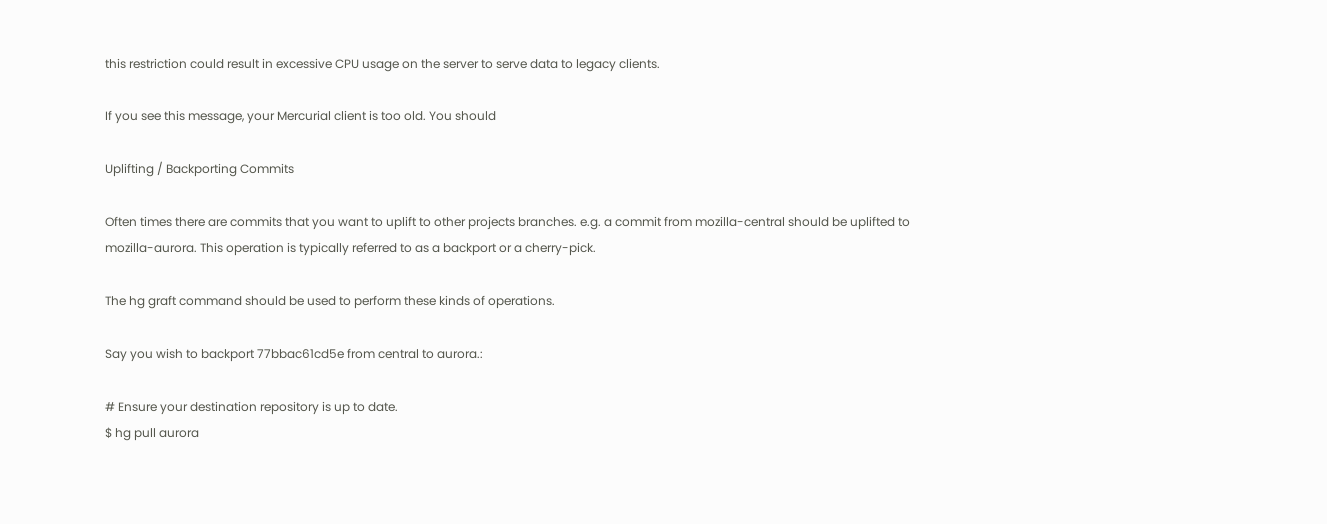this restriction could result in excessive CPU usage on the server to serve data to legacy clients.

If you see this message, your Mercurial client is too old. You should

Uplifting / Backporting Commits

Often times there are commits that you want to uplift to other projects branches. e.g. a commit from mozilla-central should be uplifted to mozilla-aurora. This operation is typically referred to as a backport or a cherry-pick.

The hg graft command should be used to perform these kinds of operations.

Say you wish to backport 77bbac61cd5e from central to aurora.:

# Ensure your destination repository is up to date.
$ hg pull aurora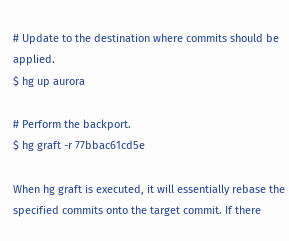# Update to the destination where commits should be applied.
$ hg up aurora

# Perform the backport.
$ hg graft -r 77bbac61cd5e

When hg graft is executed, it will essentially rebase the specified commits onto the target commit. If there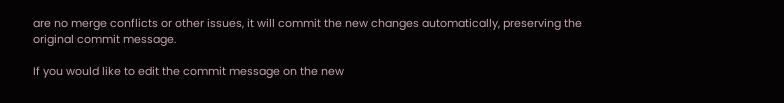are no merge conflicts or other issues, it will commit the new changes automatically, preserving the original commit message.

If you would like to edit the commit message on the new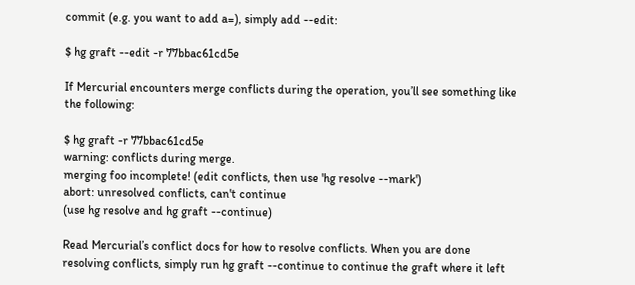commit (e.g. you want to add a=), simply add --edit:

$ hg graft --edit -r 77bbac61cd5e

If Mercurial encounters merge conflicts during the operation, you’ll see something like the following:

$ hg graft -r 77bbac61cd5e
warning: conflicts during merge.
merging foo incomplete! (edit conflicts, then use 'hg resolve --mark')
abort: unresolved conflicts, can't continue
(use hg resolve and hg graft --continue)

Read Mercurial’s conflict docs for how to resolve conflicts. When you are done resolving conflicts, simply run hg graft --continue to continue the graft where it left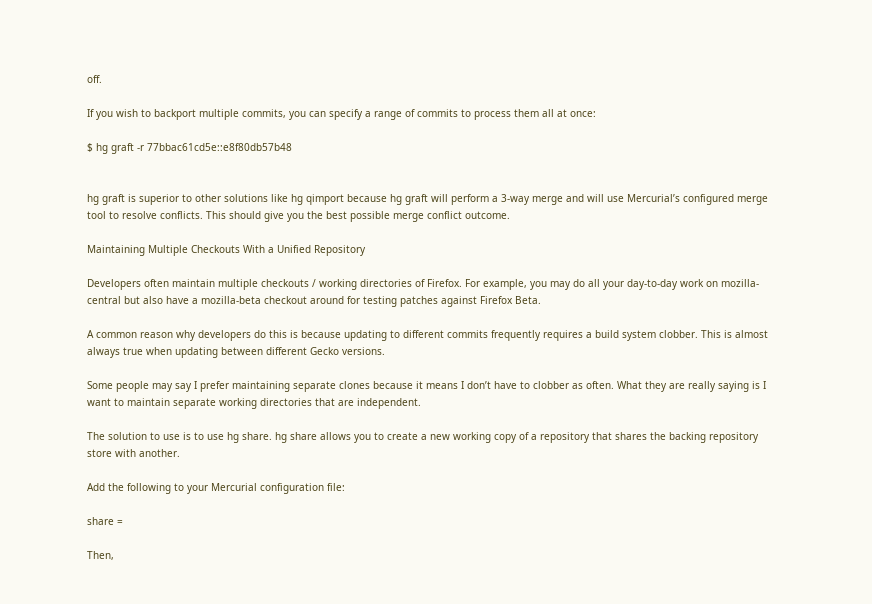off.

If you wish to backport multiple commits, you can specify a range of commits to process them all at once:

$ hg graft -r 77bbac61cd5e::e8f80db57b48


hg graft is superior to other solutions like hg qimport because hg graft will perform a 3-way merge and will use Mercurial’s configured merge tool to resolve conflicts. This should give you the best possible merge conflict outcome.

Maintaining Multiple Checkouts With a Unified Repository

Developers often maintain multiple checkouts / working directories of Firefox. For example, you may do all your day-to-day work on mozilla-central but also have a mozilla-beta checkout around for testing patches against Firefox Beta.

A common reason why developers do this is because updating to different commits frequently requires a build system clobber. This is almost always true when updating between different Gecko versions.

Some people may say I prefer maintaining separate clones because it means I don’t have to clobber as often. What they are really saying is I want to maintain separate working directories that are independent.

The solution to use is to use hg share. hg share allows you to create a new working copy of a repository that shares the backing repository store with another.

Add the following to your Mercurial configuration file:

share =

Then,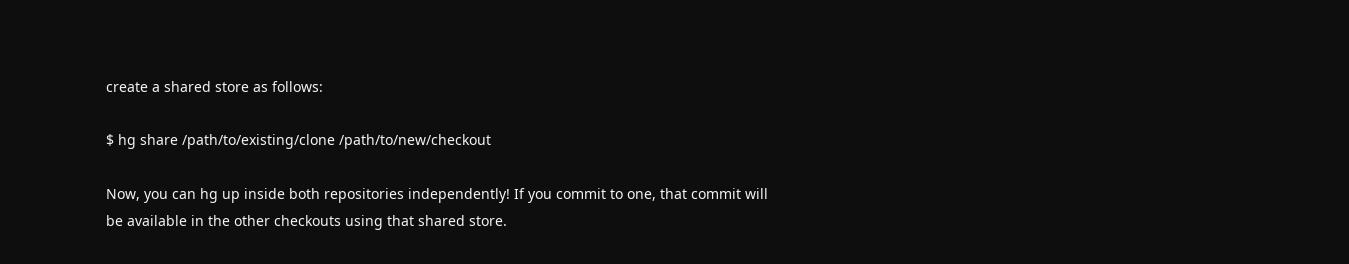create a shared store as follows:

$ hg share /path/to/existing/clone /path/to/new/checkout

Now, you can hg up inside both repositories independently! If you commit to one, that commit will be available in the other checkouts using that shared store.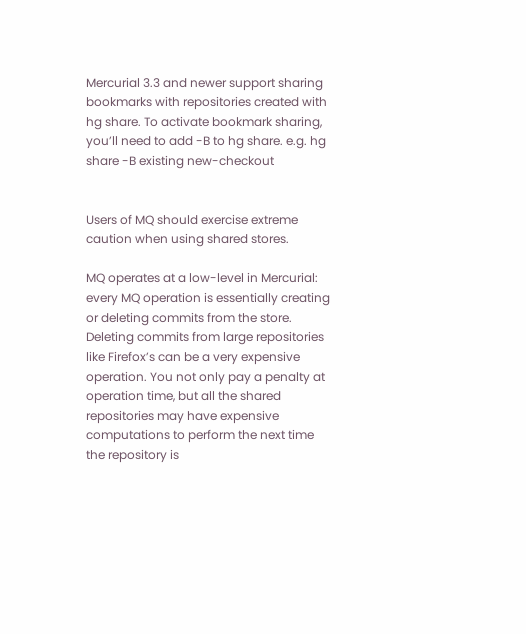Mercurial 3.3 and newer support sharing bookmarks with repositories created with hg share. To activate bookmark sharing, you’ll need to add -B to hg share. e.g. hg share -B existing new-checkout


Users of MQ should exercise extreme caution when using shared stores.

MQ operates at a low-level in Mercurial: every MQ operation is essentially creating or deleting commits from the store. Deleting commits from large repositories like Firefox’s can be a very expensive operation. You not only pay a penalty at operation time, but all the shared repositories may have expensive computations to perform the next time the repository is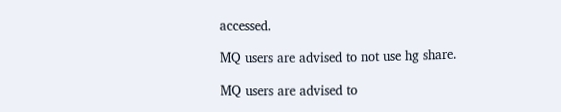accessed.

MQ users are advised to not use hg share.

MQ users are advised to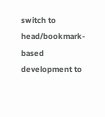switch to head/bookmark-based development to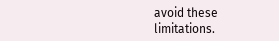avoid these limitations.